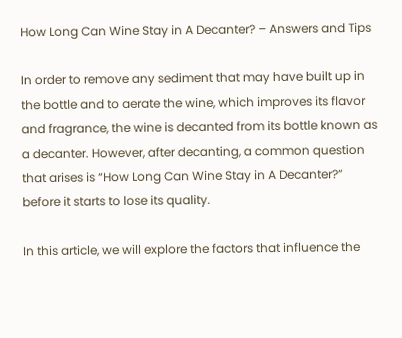How Long Can Wine Stay in A Decanter? – Answers and Tips

In order to remove any sediment that may have built up in the bottle and to aerate the wine, which improves its flavor and fragrance, the wine is decanted from its bottle known as a decanter. However, after decanting, a common question that arises is “How Long Can Wine Stay in A Decanter?” before it starts to lose its quality.

In this article, we will explore the factors that influence the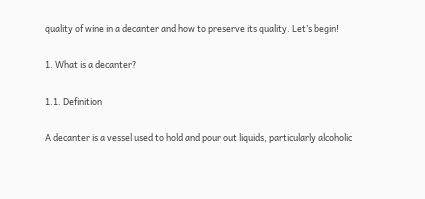quality of wine in a decanter and how to preserve its quality. Let’s begin!

1. What is a decanter?

1.1. Definition

A decanter is a vessel used to hold and pour out liquids, particularly alcoholic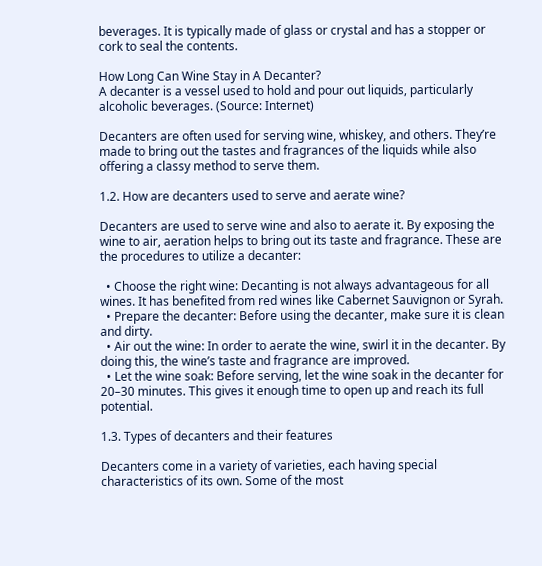beverages. It is typically made of glass or crystal and has a stopper or cork to seal the contents.

How Long Can Wine Stay in A Decanter?
A decanter is a vessel used to hold and pour out liquids, particularly alcoholic beverages. (Source: Internet)

Decanters are often used for serving wine, whiskey, and others. They’re made to bring out the tastes and fragrances of the liquids while also offering a classy method to serve them.

1.2. How are decanters used to serve and aerate wine?

Decanters are used to serve wine and also to aerate it. By exposing the wine to air, aeration helps to bring out its taste and fragrance. These are the procedures to utilize a decanter:

  • Choose the right wine: Decanting is not always advantageous for all wines. It has benefited from red wines like Cabernet Sauvignon or Syrah.
  • Prepare the decanter: Before using the decanter, make sure it is clean and dirty.
  • Air out the wine: In order to aerate the wine, swirl it in the decanter. By doing this, the wine’s taste and fragrance are improved.
  • Let the wine soak: Before serving, let the wine soak in the decanter for 20–30 minutes. This gives it enough time to open up and reach its full potential.

1.3. Types of decanters and their features

Decanters come in a variety of varieties, each having special characteristics of its own. Some of the most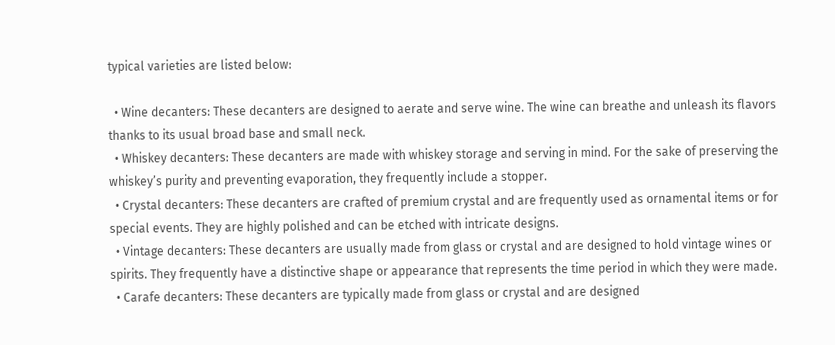typical varieties are listed below:

  • Wine decanters: These decanters are designed to aerate and serve wine. The wine can breathe and unleash its flavors thanks to its usual broad base and small neck.
  • Whiskey decanters: These decanters are made with whiskey storage and serving in mind. For the sake of preserving the whiskey’s purity and preventing evaporation, they frequently include a stopper.
  • Crystal decanters: These decanters are crafted of premium crystal and are frequently used as ornamental items or for special events. They are highly polished and can be etched with intricate designs.
  • Vintage decanters: These decanters are usually made from glass or crystal and are designed to hold vintage wines or spirits. They frequently have a distinctive shape or appearance that represents the time period in which they were made.
  • Carafe decanters: These decanters are typically made from glass or crystal and are designed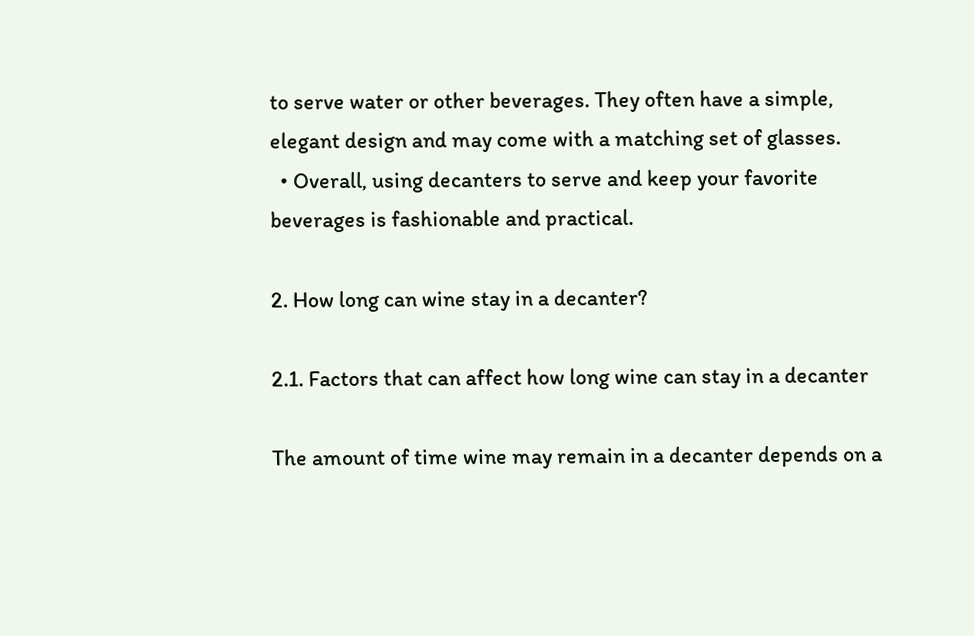to serve water or other beverages. They often have a simple, elegant design and may come with a matching set of glasses.
  • Overall, using decanters to serve and keep your favorite beverages is fashionable and practical.

2. How long can wine stay in a decanter?

2.1. Factors that can affect how long wine can stay in a decanter

The amount of time wine may remain in a decanter depends on a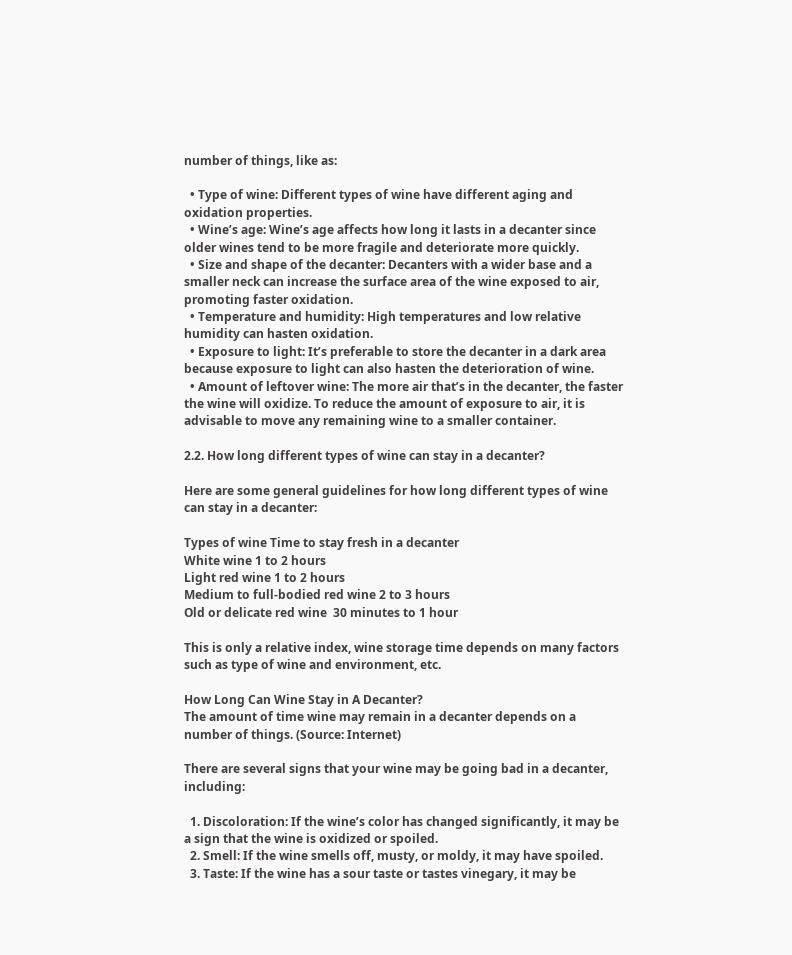number of things, like as:

  • Type of wine: Different types of wine have different aging and oxidation properties.
  • Wine’s age: Wine’s age affects how long it lasts in a decanter since older wines tend to be more fragile and deteriorate more quickly.
  • Size and shape of the decanter: Decanters with a wider base and a smaller neck can increase the surface area of the wine exposed to air, promoting faster oxidation.
  • Temperature and humidity: High temperatures and low relative humidity can hasten oxidation.
  • Exposure to light: It’s preferable to store the decanter in a dark area because exposure to light can also hasten the deterioration of wine.
  • Amount of leftover wine: The more air that’s in the decanter, the faster the wine will oxidize. To reduce the amount of exposure to air, it is advisable to move any remaining wine to a smaller container.

2.2. How long different types of wine can stay in a decanter?

Here are some general guidelines for how long different types of wine can stay in a decanter:

Types of wine Time to stay fresh in a decanter
White wine 1 to 2 hours
Light red wine 1 to 2 hours
Medium to full-bodied red wine 2 to 3 hours
Old or delicate red wine  30 minutes to 1 hour

This is only a relative index, wine storage time depends on many factors such as type of wine and environment, etc.

How Long Can Wine Stay in A Decanter?
The amount of time wine may remain in a decanter depends on a number of things. (Source: Internet)

There are several signs that your wine may be going bad in a decanter, including:

  1. Discoloration: If the wine’s color has changed significantly, it may be a sign that the wine is oxidized or spoiled.
  2. Smell: If the wine smells off, musty, or moldy, it may have spoiled.
  3. Taste: If the wine has a sour taste or tastes vinegary, it may be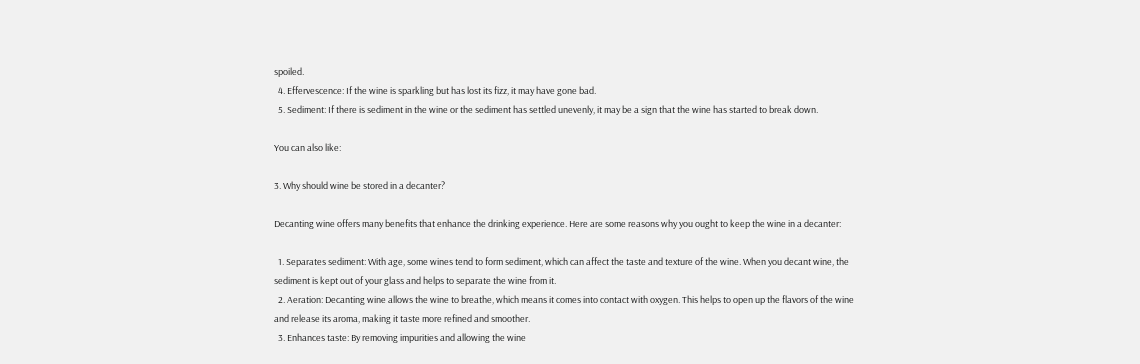spoiled.
  4. Effervescence: If the wine is sparkling but has lost its fizz, it may have gone bad.
  5. Sediment: If there is sediment in the wine or the sediment has settled unevenly, it may be a sign that the wine has started to break down.

You can also like:

3. Why should wine be stored in a decanter?

Decanting wine offers many benefits that enhance the drinking experience. Here are some reasons why you ought to keep the wine in a decanter:

  1. Separates sediment: With age, some wines tend to form sediment, which can affect the taste and texture of the wine. When you decant wine, the sediment is kept out of your glass and helps to separate the wine from it.
  2. Aeration: Decanting wine allows the wine to breathe, which means it comes into contact with oxygen. This helps to open up the flavors of the wine and release its aroma, making it taste more refined and smoother.
  3. Enhances taste: By removing impurities and allowing the wine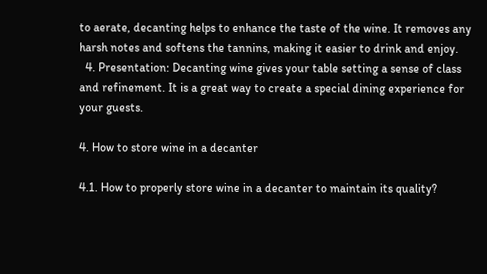to aerate, decanting helps to enhance the taste of the wine. It removes any harsh notes and softens the tannins, making it easier to drink and enjoy.
  4. Presentation: Decanting wine gives your table setting a sense of class and refinement. It is a great way to create a special dining experience for your guests.

4. How to store wine in a decanter

4.1. How to properly store wine in a decanter to maintain its quality?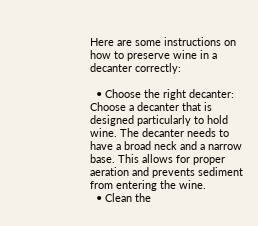Here are some instructions on how to preserve wine in a decanter correctly:

  • Choose the right decanter: Choose a decanter that is designed particularly to hold wine. The decanter needs to have a broad neck and a narrow base. This allows for proper aeration and prevents sediment from entering the wine.
  • Clean the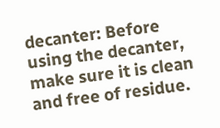decanter: Before using the decanter, make sure it is clean and free of residue.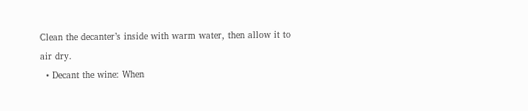Clean the decanter’s inside with warm water, then allow it to air dry.
  • Decant the wine: When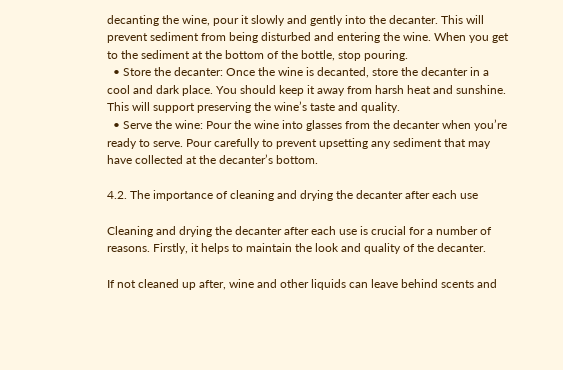decanting the wine, pour it slowly and gently into the decanter. This will prevent sediment from being disturbed and entering the wine. When you get to the sediment at the bottom of the bottle, stop pouring.
  • Store the decanter: Once the wine is decanted, store the decanter in a cool and dark place. You should keep it away from harsh heat and sunshine. This will support preserving the wine’s taste and quality.
  • Serve the wine: Pour the wine into glasses from the decanter when you’re ready to serve. Pour carefully to prevent upsetting any sediment that may have collected at the decanter’s bottom.

4.2. The importance of cleaning and drying the decanter after each use

Cleaning and drying the decanter after each use is crucial for a number of reasons. Firstly, it helps to maintain the look and quality of the decanter.

If not cleaned up after, wine and other liquids can leave behind scents and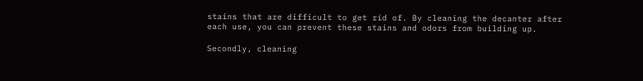stains that are difficult to get rid of. By cleaning the decanter after each use, you can prevent these stains and odors from building up.

Secondly, cleaning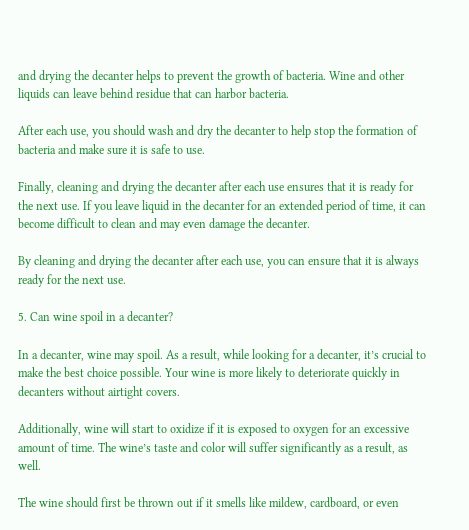and drying the decanter helps to prevent the growth of bacteria. Wine and other liquids can leave behind residue that can harbor bacteria.

After each use, you should wash and dry the decanter to help stop the formation of bacteria and make sure it is safe to use.

Finally, cleaning and drying the decanter after each use ensures that it is ready for the next use. If you leave liquid in the decanter for an extended period of time, it can become difficult to clean and may even damage the decanter.

By cleaning and drying the decanter after each use, you can ensure that it is always ready for the next use.

5. Can wine spoil in a decanter?

In a decanter, wine may spoil. As a result, while looking for a decanter, it’s crucial to make the best choice possible. Your wine is more likely to deteriorate quickly in decanters without airtight covers.

Additionally, wine will start to oxidize if it is exposed to oxygen for an excessive amount of time. The wine’s taste and color will suffer significantly as a result, as well.

The wine should first be thrown out if it smells like mildew, cardboard, or even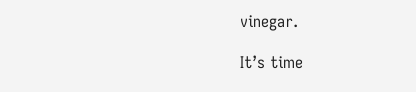vinegar.

It’s time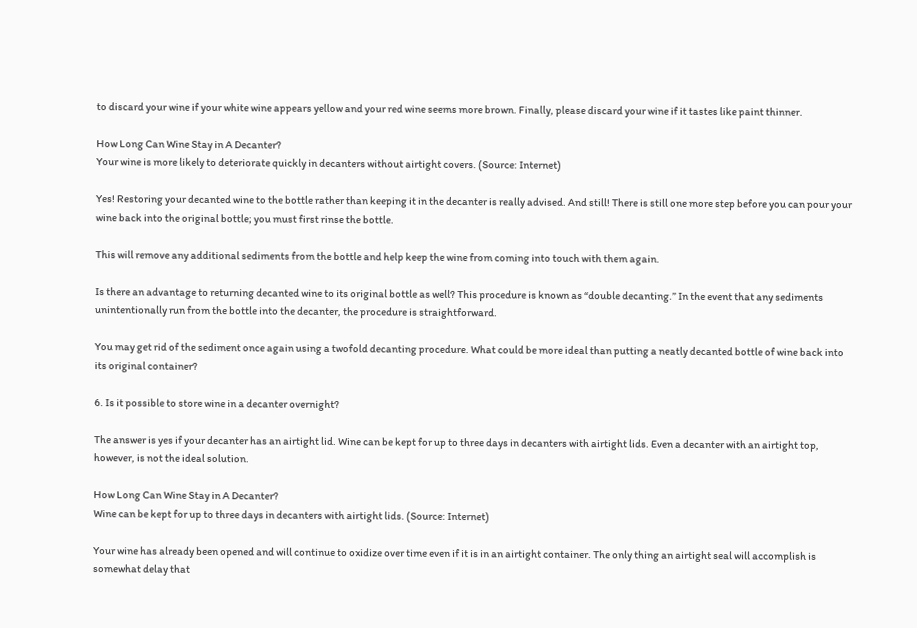to discard your wine if your white wine appears yellow and your red wine seems more brown. Finally, please discard your wine if it tastes like paint thinner.

How Long Can Wine Stay in A Decanter?
Your wine is more likely to deteriorate quickly in decanters without airtight covers. (Source: Internet)

Yes! Restoring your decanted wine to the bottle rather than keeping it in the decanter is really advised. And still! There is still one more step before you can pour your wine back into the original bottle; you must first rinse the bottle.

This will remove any additional sediments from the bottle and help keep the wine from coming into touch with them again.

Is there an advantage to returning decanted wine to its original bottle as well? This procedure is known as “double decanting.” In the event that any sediments unintentionally run from the bottle into the decanter, the procedure is straightforward.

You may get rid of the sediment once again using a twofold decanting procedure. What could be more ideal than putting a neatly decanted bottle of wine back into its original container?

6. Is it possible to store wine in a decanter overnight?

The answer is yes if your decanter has an airtight lid. Wine can be kept for up to three days in decanters with airtight lids. Even a decanter with an airtight top, however, is not the ideal solution.

How Long Can Wine Stay in A Decanter?
Wine can be kept for up to three days in decanters with airtight lids. (Source: Internet)

Your wine has already been opened and will continue to oxidize over time even if it is in an airtight container. The only thing an airtight seal will accomplish is somewhat delay that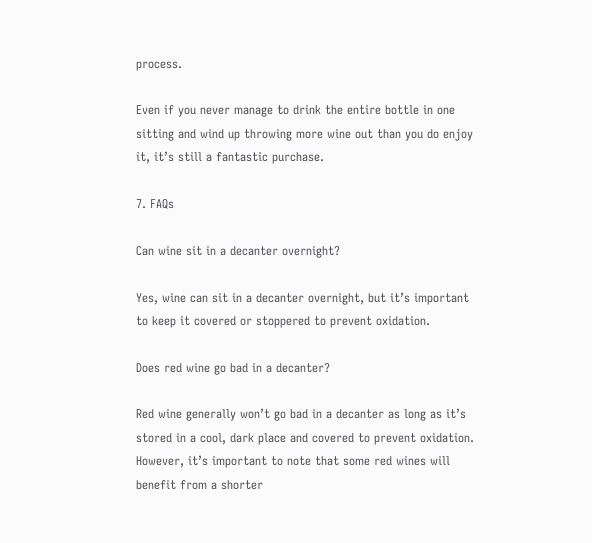process.

Even if you never manage to drink the entire bottle in one sitting and wind up throwing more wine out than you do enjoy it, it’s still a fantastic purchase.

7. FAQs

Can wine sit in a decanter overnight?

Yes, wine can sit in a decanter overnight, but it’s important to keep it covered or stoppered to prevent oxidation.

Does red wine go bad in a decanter?

Red wine generally won’t go bad in a decanter as long as it’s stored in a cool, dark place and covered to prevent oxidation. However, it’s important to note that some red wines will benefit from a shorter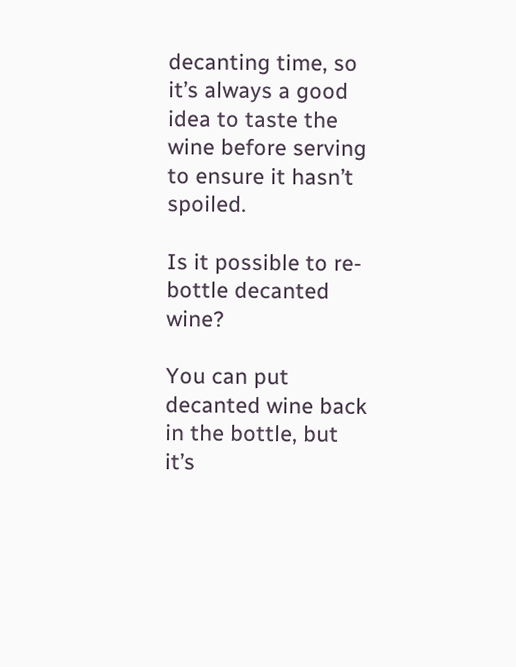decanting time, so it’s always a good idea to taste the wine before serving to ensure it hasn’t spoiled.

Is it possible to re-bottle decanted wine?

You can put decanted wine back in the bottle, but it’s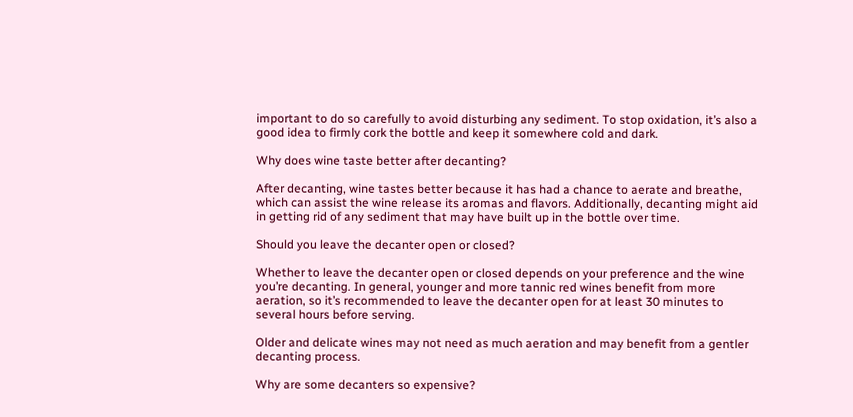important to do so carefully to avoid disturbing any sediment. To stop oxidation, it’s also a good idea to firmly cork the bottle and keep it somewhere cold and dark.

Why does wine taste better after decanting?

After decanting, wine tastes better because it has had a chance to aerate and breathe, which can assist the wine release its aromas and flavors. Additionally, decanting might aid in getting rid of any sediment that may have built up in the bottle over time.

Should you leave the decanter open or closed?

Whether to leave the decanter open or closed depends on your preference and the wine you’re decanting. In general, younger and more tannic red wines benefit from more aeration, so it’s recommended to leave the decanter open for at least 30 minutes to several hours before serving.

Older and delicate wines may not need as much aeration and may benefit from a gentler decanting process.

Why are some decanters so expensive?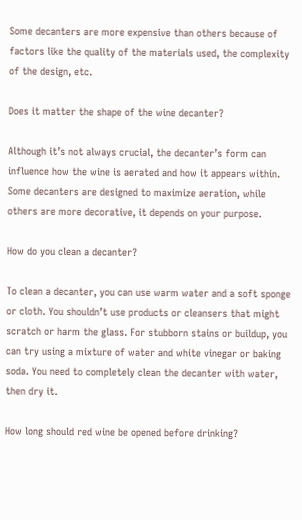Some decanters are more expensive than others because of factors like the quality of the materials used, the complexity of the design, etc.

Does it matter the shape of the wine decanter?

Although it’s not always crucial, the decanter’s form can influence how the wine is aerated and how it appears within. Some decanters are designed to maximize aeration, while others are more decorative, it depends on your purpose.

How do you clean a decanter?

To clean a decanter, you can use warm water and a soft sponge or cloth. You shouldn’t use products or cleansers that might scratch or harm the glass. For stubborn stains or buildup, you can try using a mixture of water and white vinegar or baking soda. You need to completely clean the decanter with water, then dry it.

How long should red wine be opened before drinking?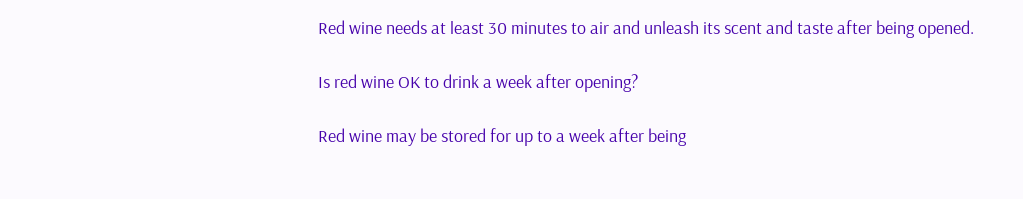Red wine needs at least 30 minutes to air and unleash its scent and taste after being opened.

Is red wine OK to drink a week after opening?

Red wine may be stored for up to a week after being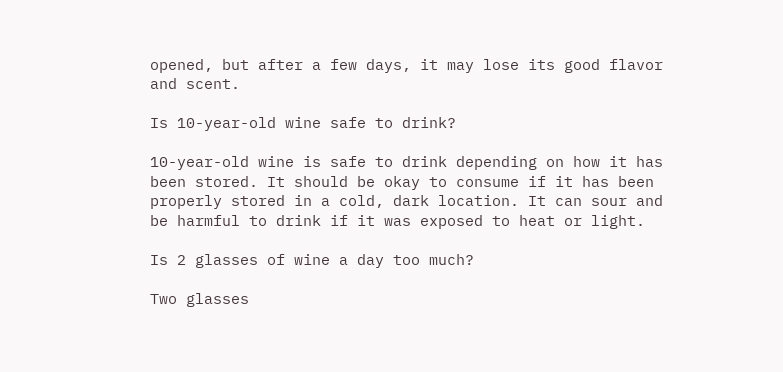opened, but after a few days, it may lose its good flavor and scent.

Is 10-year-old wine safe to drink?

10-year-old wine is safe to drink depending on how it has been stored. It should be okay to consume if it has been properly stored in a cold, dark location. It can sour and be harmful to drink if it was exposed to heat or light.

Is 2 glasses of wine a day too much?

Two glasses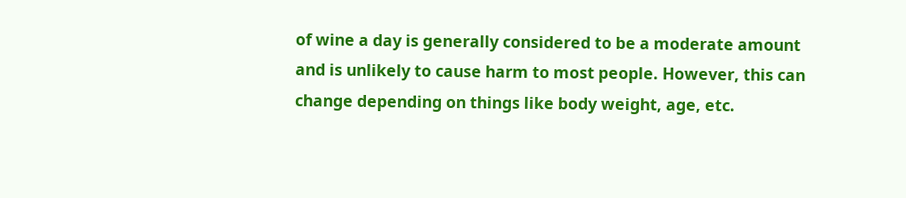of wine a day is generally considered to be a moderate amount and is unlikely to cause harm to most people. However, this can change depending on things like body weight, age, etc.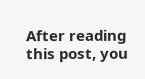After reading this post, you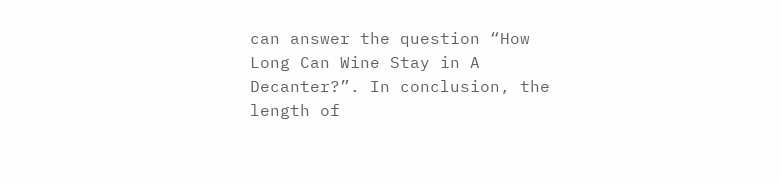can answer the question “How Long Can Wine Stay in A Decanter?”. In conclusion, the length of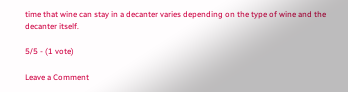time that wine can stay in a decanter varies depending on the type of wine and the decanter itself.

5/5 - (1 vote)

Leave a Comment